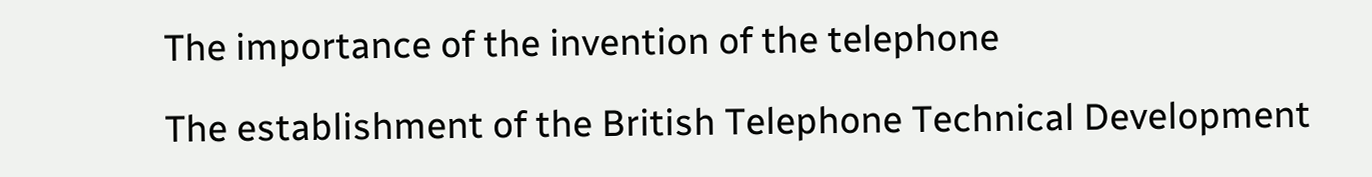The importance of the invention of the telephone

The establishment of the British Telephone Technical Development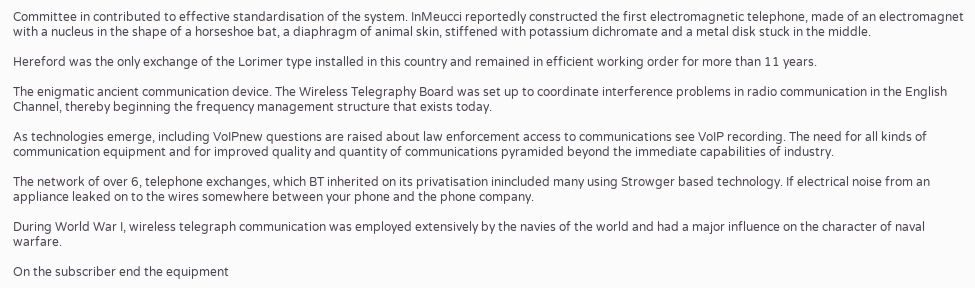Committee in contributed to effective standardisation of the system. InMeucci reportedly constructed the first electromagnetic telephone, made of an electromagnet with a nucleus in the shape of a horseshoe bat, a diaphragm of animal skin, stiffened with potassium dichromate and a metal disk stuck in the middle.

Hereford was the only exchange of the Lorimer type installed in this country and remained in efficient working order for more than 11 years.

The enigmatic ancient communication device. The Wireless Telegraphy Board was set up to coordinate interference problems in radio communication in the English Channel, thereby beginning the frequency management structure that exists today.

As technologies emerge, including VoIPnew questions are raised about law enforcement access to communications see VoIP recording. The need for all kinds of communication equipment and for improved quality and quantity of communications pyramided beyond the immediate capabilities of industry.

The network of over 6, telephone exchanges, which BT inherited on its privatisation inincluded many using Strowger based technology. If electrical noise from an appliance leaked on to the wires somewhere between your phone and the phone company.

During World War I, wireless telegraph communication was employed extensively by the navies of the world and had a major influence on the character of naval warfare.

On the subscriber end the equipment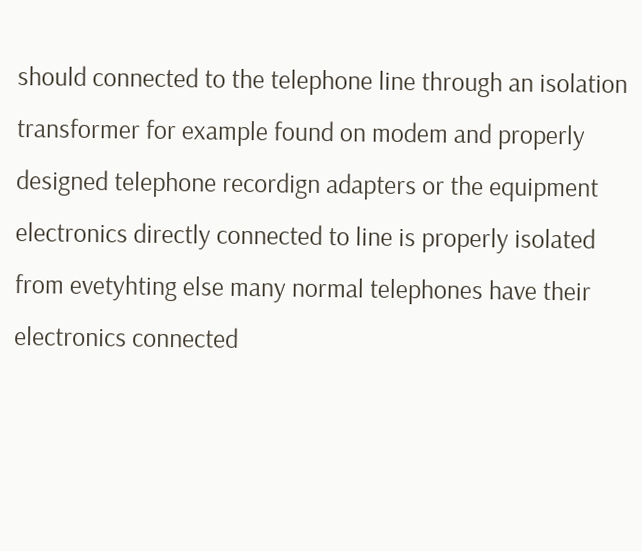should connected to the telephone line through an isolation transformer for example found on modem and properly designed telephone recordign adapters or the equipment electronics directly connected to line is properly isolated from evetyhting else many normal telephones have their electronics connected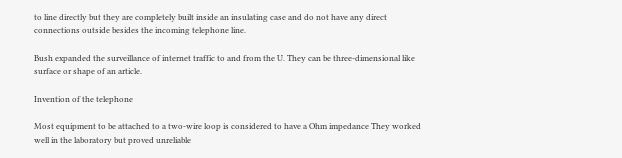to line directly but they are completely built inside an insulating case and do not have any direct connections outside besides the incoming telephone line.

Bush expanded the surveillance of internet traffic to and from the U. They can be three-dimensional like surface or shape of an article.

Invention of the telephone

Most equipment to be attached to a two-wire loop is considered to have a Ohm impedance They worked well in the laboratory but proved unreliable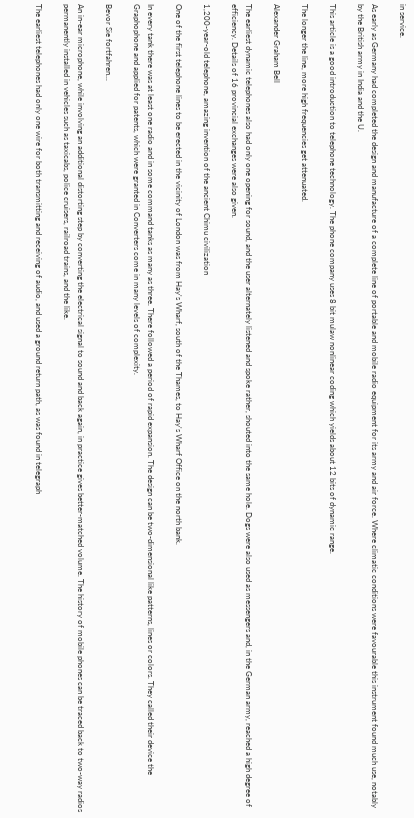in service.

As early as Germany had completed the design and manufacture of a complete line of portable and mobile radio equipment for its army and air force. Where climatic conditions were favourable this instrument found much use, notably by the British army in India and the U.

This article is a good introduction to telephone technology. The phone company uses 8 bit mulaw nonlinear coding which yields about 12 bits of dynamic range.

The longer the line, more high frequencies get attenuated.

Alexander Graham Bell

The earliest dynamic telephones also had only one opening for sound, and the user alternately listened and spoke rather, shouted into the same hole. Dogs were also used as messengers and, in the German army, reached a high degree of efficiency. Details of 16 provincial exchanges were also given.

1,200-year-old telephone, amazing invention of the ancient Chimu civilization

One of the first telephone lines to be erected in the vicinity of London was from Hay's Wharf, south of the Thames, to Hay's Wharf Office on the north bank.

In every tank there was at least one radio and in some command tanks as many as three. There followed a period of rapid expansion. The design can be two-dimensional like patterns, lines or colors. They called their device the Graphophone and applied for patents, which were granted in Converters come in many levels of complexity.

Bevor Sie fortfahren...

An in-ear microphone, while involving an additional distorting step by converting the electrical signal to sound and back again, in practice gives better-matched volume. The history of mobile phones can be traced back to two-way radios permanently installed in vehicles such as taxicabs, police cruisers, railroad trains, and the like.

The earliest telephones had only one wire for both transmitting and receiving of audio, and used a ground return path, as was found in telegraph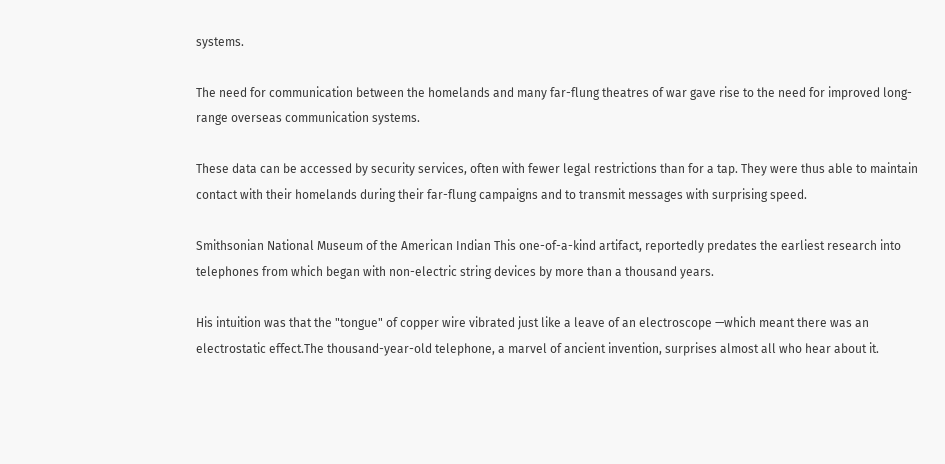systems.

The need for communication between the homelands and many far-flung theatres of war gave rise to the need for improved long-range overseas communication systems.

These data can be accessed by security services, often with fewer legal restrictions than for a tap. They were thus able to maintain contact with their homelands during their far-flung campaigns and to transmit messages with surprising speed.

Smithsonian National Museum of the American Indian This one-of-a-kind artifact, reportedly predates the earliest research into telephones from which began with non-electric string devices by more than a thousand years.

His intuition was that the "tongue" of copper wire vibrated just like a leave of an electroscope —which meant there was an electrostatic effect.The thousand-year-old telephone, a marvel of ancient invention, surprises almost all who hear about it.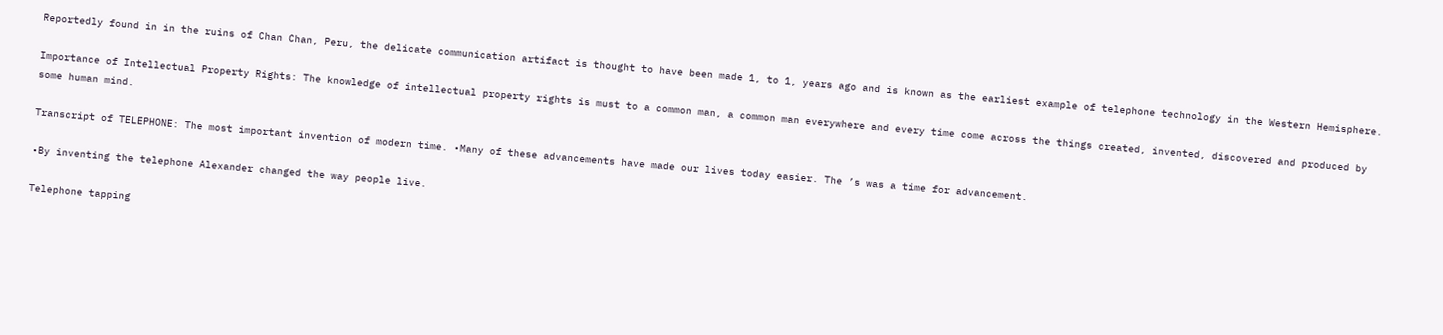Reportedly found in in the ruins of Chan Chan, Peru, the delicate communication artifact is thought to have been made 1, to 1, years ago and is known as the earliest example of telephone technology in the Western Hemisphere.

Importance of Intellectual Property Rights: The knowledge of intellectual property rights is must to a common man, a common man everywhere and every time come across the things created, invented, discovered and produced by some human mind.

Transcript of TELEPHONE: The most important invention of modern time. •Many of these advancements have made our lives today easier. The ’s was a time for advancement.

•By inventing the telephone Alexander changed the way people live.

Telephone tapping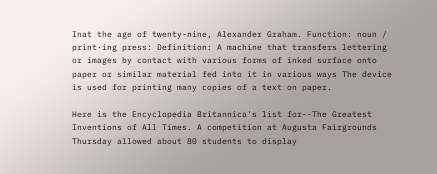Inat the age of twenty-nine, Alexander Graham. Function: noun / print·ing press: Definition: A machine that transfers lettering or images by contact with various forms of inked surface onto paper or similar material fed into it in various ways The device is used for printing many copies of a text on paper.

Here is the Encyclopedia Britannica's list for--The Greatest Inventions of All Times. A competition at Augusta Fairgrounds Thursday allowed about 80 students to display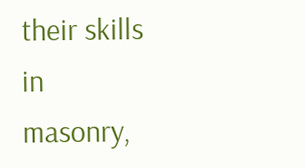their skills in masonry,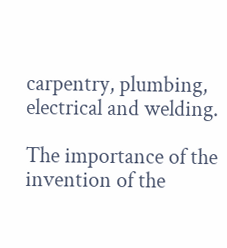carpentry, plumbing, electrical and welding.

The importance of the invention of the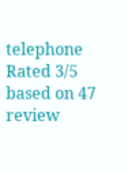telephone
Rated 3/5 based on 47 review